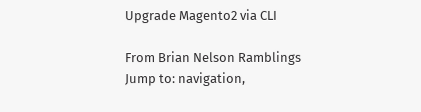Upgrade Magento2 via CLI

From Brian Nelson Ramblings
Jump to: navigation,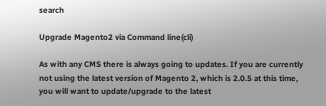search

Upgrade Magento2 via Command line(cli)

As with any CMS there is always going to updates. If you are currently not using the latest version of Magento 2, which is 2.0.5 at this time, you will want to update/upgrade to the latest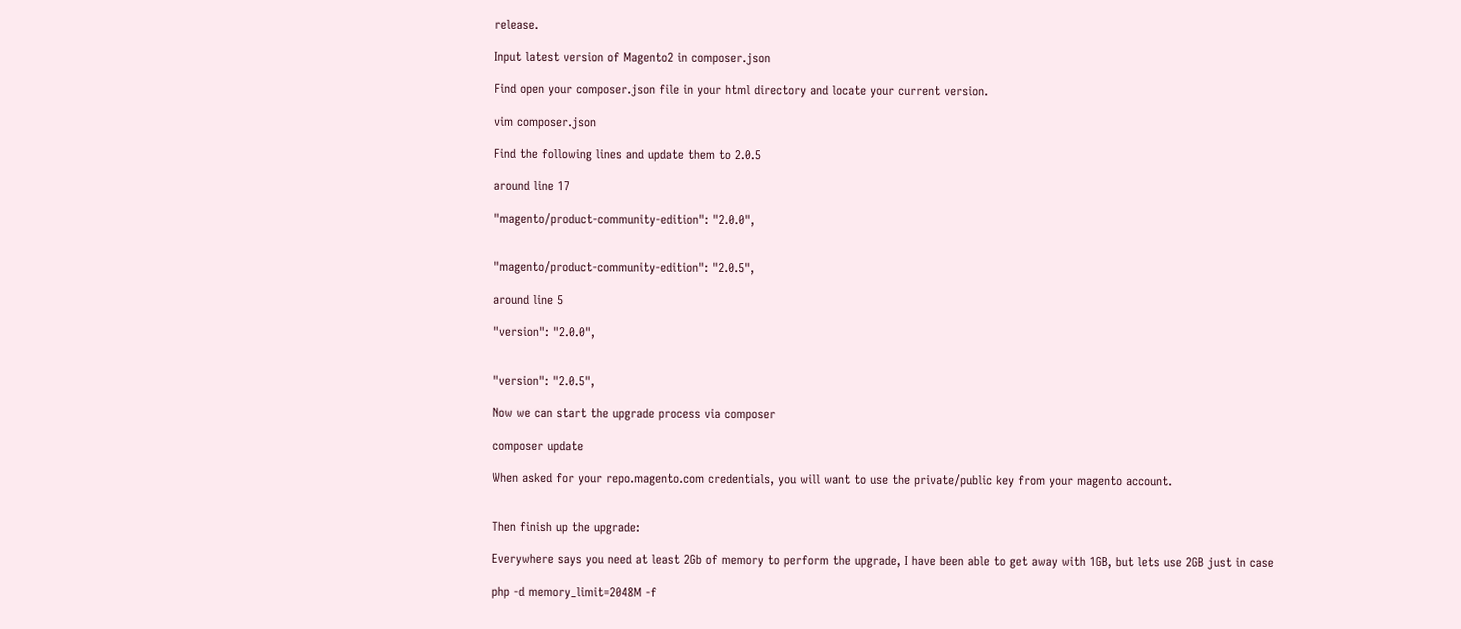release.

Input latest version of Magento2 in composer.json

Find open your composer.json file in your html directory and locate your current version.

vim composer.json

Find the following lines and update them to 2.0.5

around line 17

"magento/product-community-edition": "2.0.0",


"magento/product-community-edition": "2.0.5",

around line 5

"version": "2.0.0",


"version": "2.0.5",

Now we can start the upgrade process via composer

composer update

When asked for your repo.magento.com credentials, you will want to use the private/public key from your magento account.


Then finish up the upgrade:

Everywhere says you need at least 2Gb of memory to perform the upgrade, I have been able to get away with 1GB, but lets use 2GB just in case

php -d memory_limit=2048M -f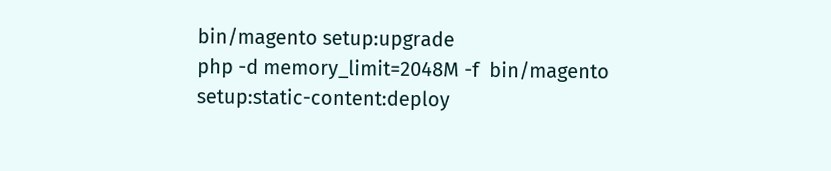bin/magento setup:upgrade
php -d memory_limit=2048M -f  bin/magento setup:static-content:deploy